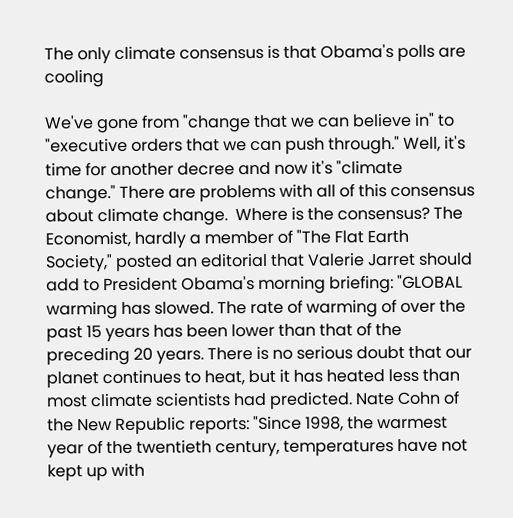The only climate consensus is that Obama's polls are cooling

We've gone from "change that we can believe in" to "executive orders that we can push through." Well, it's time for another decree and now it's "climate change." There are problems with all of this consensus about climate change.  Where is the consensus? The Economist, hardly a member of "The Flat Earth Society," posted an editorial that Valerie Jarret should add to President Obama's morning briefing: "GLOBAL warming has slowed. The rate of warming of over the past 15 years has been lower than that of the preceding 20 years. There is no serious doubt that our planet continues to heat, but it has heated less than most climate scientists had predicted. Nate Cohn of the New Republic reports: "Since 1998, the warmest year of the twentieth century, temperatures have not kept up with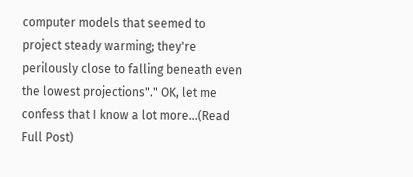computer models that seemed to project steady warming; they're perilously close to falling beneath even the lowest projections"." OK, let me confess that I know a lot more...(Read Full Post)